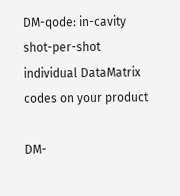DM-qode: in-cavity shot-per-shot individual DataMatrix codes on your product

DM-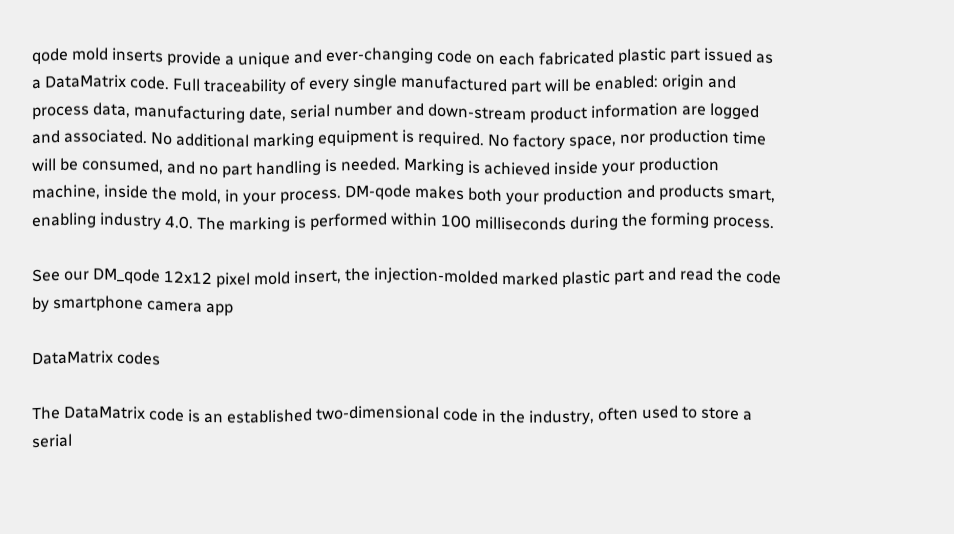qode mold inserts provide a unique and ever-changing code on each fabricated plastic part issued as a DataMatrix code. Full traceability of every single manufactured part will be enabled: origin and process data, manufacturing date, serial number and down-stream product information are logged and associated. No additional marking equipment is required. No factory space, nor production time will be consumed, and no part handling is needed. Marking is achieved inside your production machine, inside the mold, in your process. DM-qode makes both your production and products smart, enabling industry 4.0. The marking is performed within 100 milliseconds during the forming process.

See our DM_qode 12x12 pixel mold insert, the injection-molded marked plastic part and read the code by smartphone camera app

DataMatrix codes

The DataMatrix code is an established two-dimensional code in the industry, often used to store a serial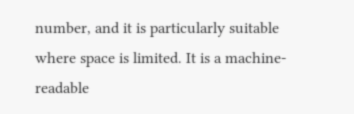number, and it is particularly suitable where space is limited. It is a machine-readable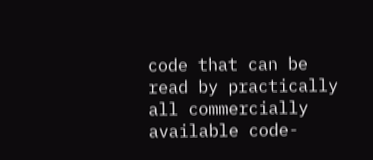code that can be read by practically all commercially available code-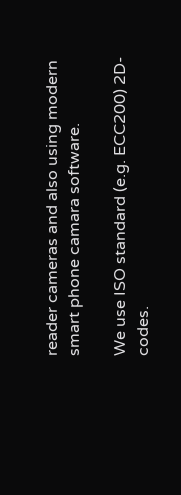reader cameras and also using modern smart phone camara software.

We use ISO standard (e.g. ECC200) 2D-codes.